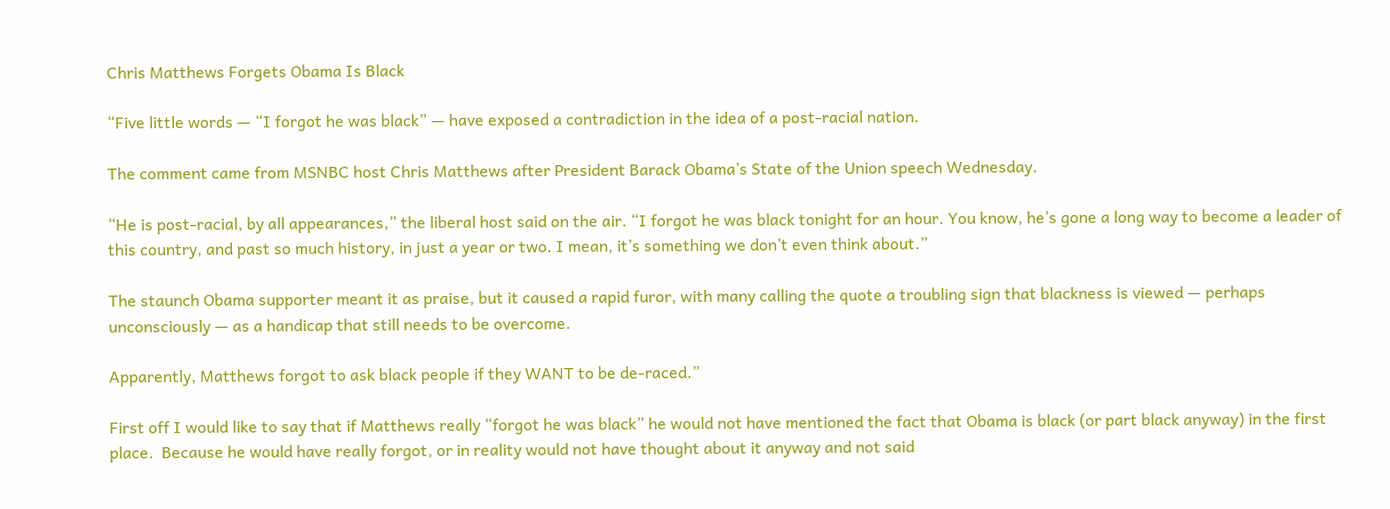Chris Matthews Forgets Obama Is Black

“Five little words — “I forgot he was black” — have exposed a contradiction in the idea of a post-racial nation.

The comment came from MSNBC host Chris Matthews after President Barack Obama’s State of the Union speech Wednesday.

“He is post-racial, by all appearances,” the liberal host said on the air. “I forgot he was black tonight for an hour. You know, he’s gone a long way to become a leader of this country, and past so much history, in just a year or two. I mean, it’s something we don’t even think about.”

The staunch Obama supporter meant it as praise, but it caused a rapid furor, with many calling the quote a troubling sign that blackness is viewed — perhaps unconsciously — as a handicap that still needs to be overcome.

Apparently, Matthews forgot to ask black people if they WANT to be de-raced.”

First off I would like to say that if Matthews really “forgot he was black” he would not have mentioned the fact that Obama is black (or part black anyway) in the first place.  Because he would have really forgot, or in reality would not have thought about it anyway and not said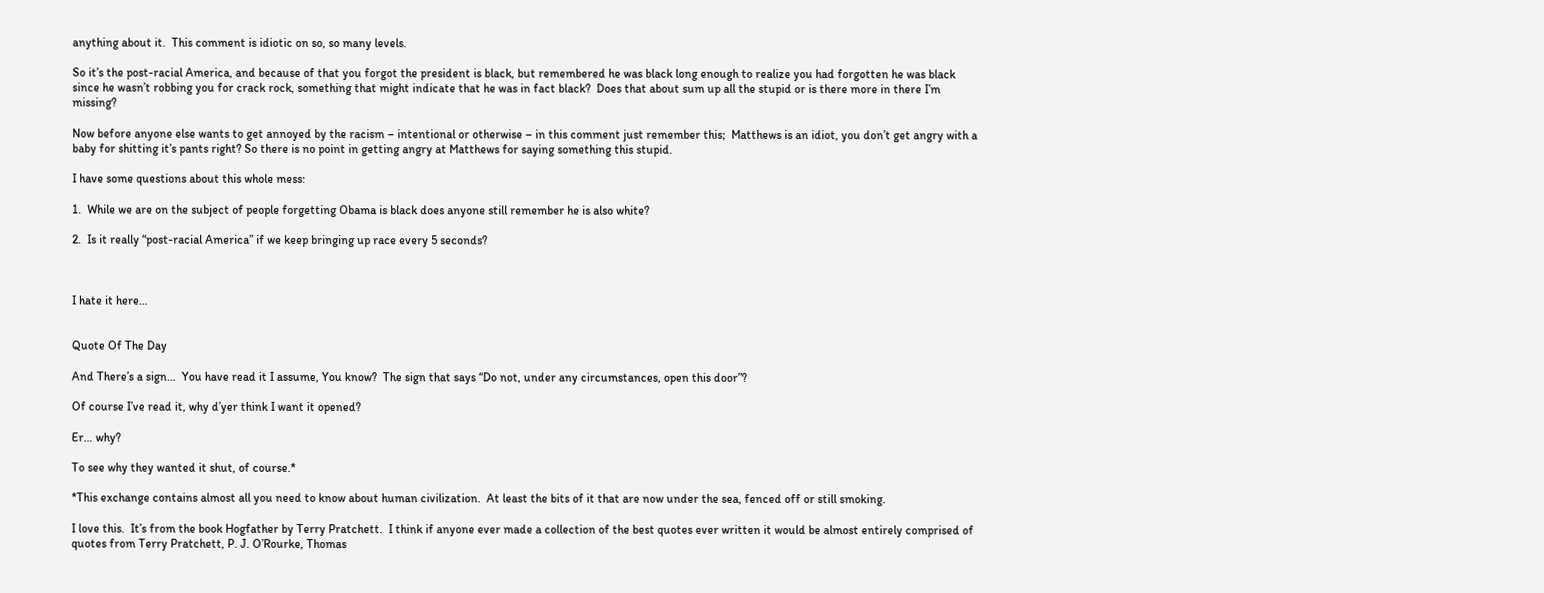anything about it.  This comment is idiotic on so, so many levels.

So it’s the post-racial America, and because of that you forgot the president is black, but remembered he was black long enough to realize you had forgotten he was black since he wasn’t robbing you for crack rock, something that might indicate that he was in fact black?  Does that about sum up all the stupid or is there more in there I’m missing?

Now before anyone else wants to get annoyed by the racism – intentional or otherwise – in this comment just remember this;  Matthews is an idiot, you don’t get angry with a baby for shitting it’s pants right? So there is no point in getting angry at Matthews for saying something this stupid.

I have some questions about this whole mess:

1.  While we are on the subject of people forgetting Obama is black does anyone still remember he is also white?

2.  Is it really “post-racial America” if we keep bringing up race every 5 seconds?



I hate it here…


Quote Of The Day

And There’s a sign…  You have read it I assume, You know?  The sign that says “Do not, under any circumstances, open this door”?

Of course I’ve read it, why d’yer think I want it opened?

Er… why?

To see why they wanted it shut, of course.*

*This exchange contains almost all you need to know about human civilization.  At least the bits of it that are now under the sea, fenced off or still smoking.

I love this.  It’s from the book Hogfather by Terry Pratchett.  I think if anyone ever made a collection of the best quotes ever written it would be almost entirely comprised of quotes from Terry Pratchett, P. J. O’Rourke, Thomas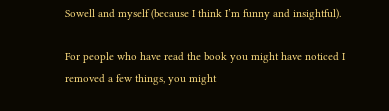Sowell and myself (because I think I’m funny and insightful).

For people who have read the book you might have noticed I removed a few things, you might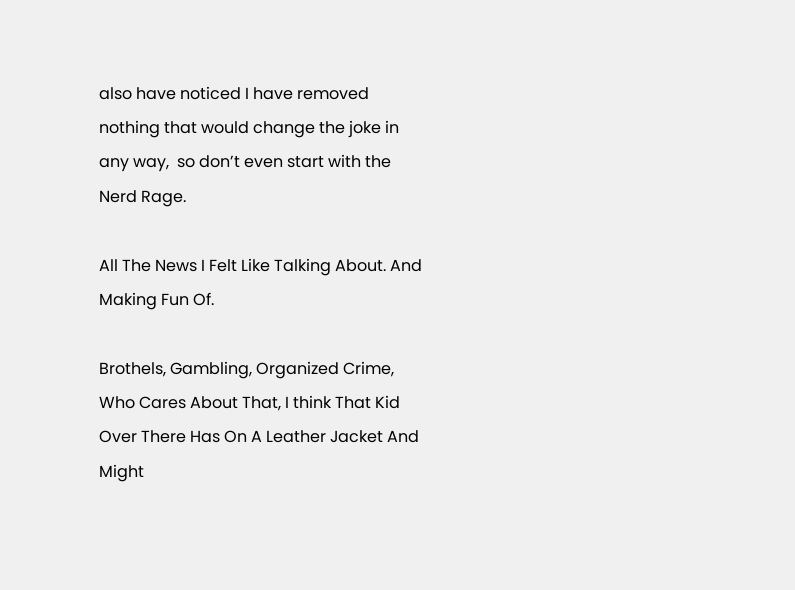also have noticed I have removed nothing that would change the joke in any way,  so don’t even start with the Nerd Rage.

All The News I Felt Like Talking About. And Making Fun Of.

Brothels, Gambling, Organized Crime, Who Cares About That, I think That Kid Over There Has On A Leather Jacket And Might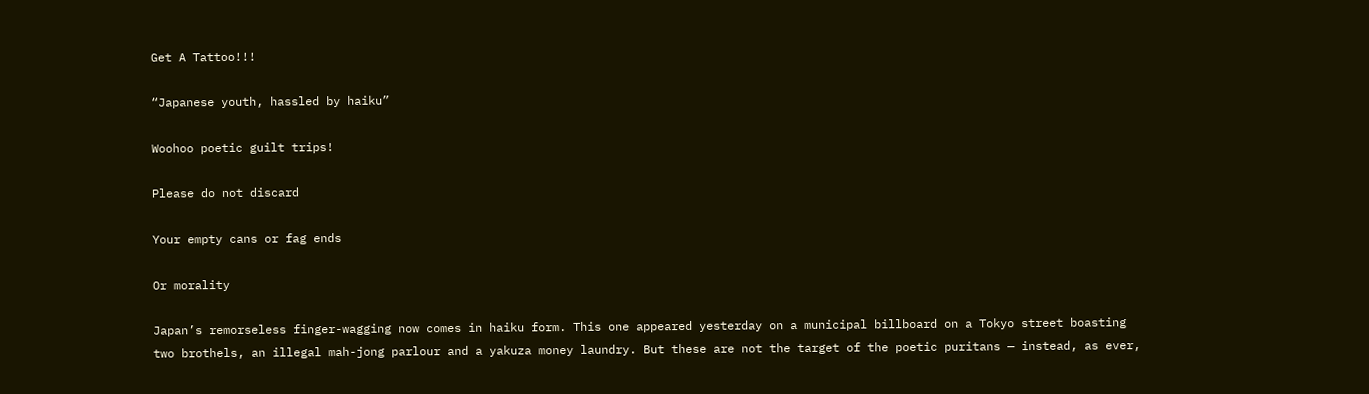Get A Tattoo!!!

“Japanese youth, hassled by haiku”

Woohoo poetic guilt trips!

Please do not discard

Your empty cans or fag ends

Or morality

Japan’s remorseless finger-wagging now comes in haiku form. This one appeared yesterday on a municipal billboard on a Tokyo street boasting two brothels, an illegal mah-jong parlour and a yakuza money laundry. But these are not the target of the poetic puritans — instead, as ever,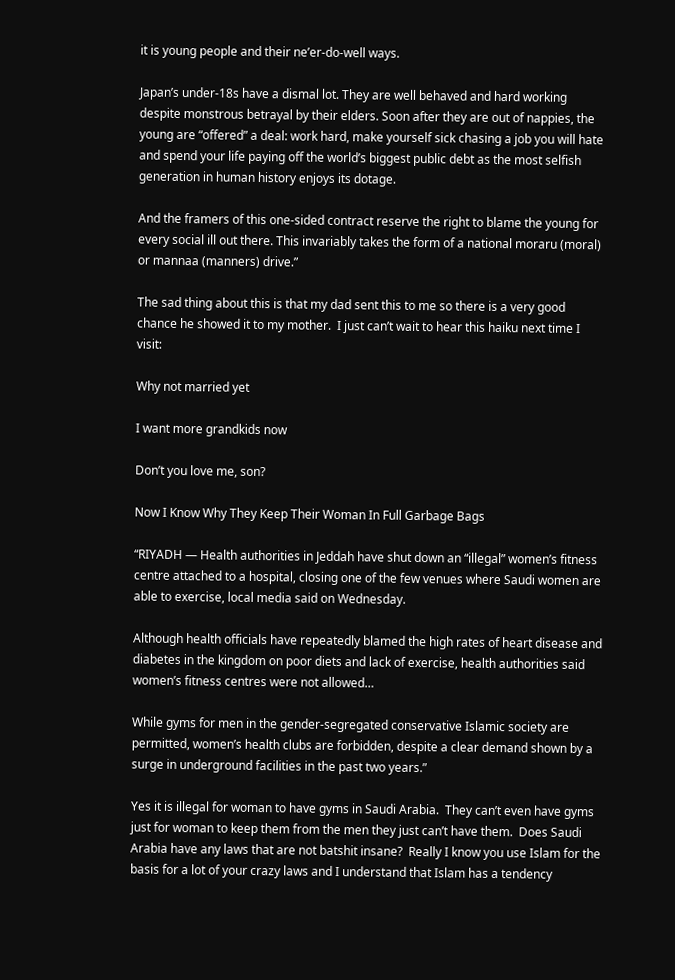it is young people and their ne’er-do-well ways.

Japan’s under-18s have a dismal lot. They are well behaved and hard working despite monstrous betrayal by their elders. Soon after they are out of nappies, the young are “offered” a deal: work hard, make yourself sick chasing a job you will hate and spend your life paying off the world’s biggest public debt as the most selfish generation in human history enjoys its dotage.

And the framers of this one-sided contract reserve the right to blame the young for every social ill out there. This invariably takes the form of a national moraru (moral) or mannaa (manners) drive.”

The sad thing about this is that my dad sent this to me so there is a very good chance he showed it to my mother.  I just can’t wait to hear this haiku next time I visit:

Why not married yet

I want more grandkids now

Don’t you love me, son?

Now I Know Why They Keep Their Woman In Full Garbage Bags

“RIYADH — Health authorities in Jeddah have shut down an “illegal” women’s fitness centre attached to a hospital, closing one of the few venues where Saudi women are able to exercise, local media said on Wednesday.

Although health officials have repeatedly blamed the high rates of heart disease and diabetes in the kingdom on poor diets and lack of exercise, health authorities said women’s fitness centres were not allowed…

While gyms for men in the gender-segregated conservative Islamic society are permitted, women’s health clubs are forbidden, despite a clear demand shown by a surge in underground facilities in the past two years.”

Yes it is illegal for woman to have gyms in Saudi Arabia.  They can’t even have gyms just for woman to keep them from the men they just can’t have them.  Does Saudi Arabia have any laws that are not batshit insane?  Really I know you use Islam for the basis for a lot of your crazy laws and I understand that Islam has a tendency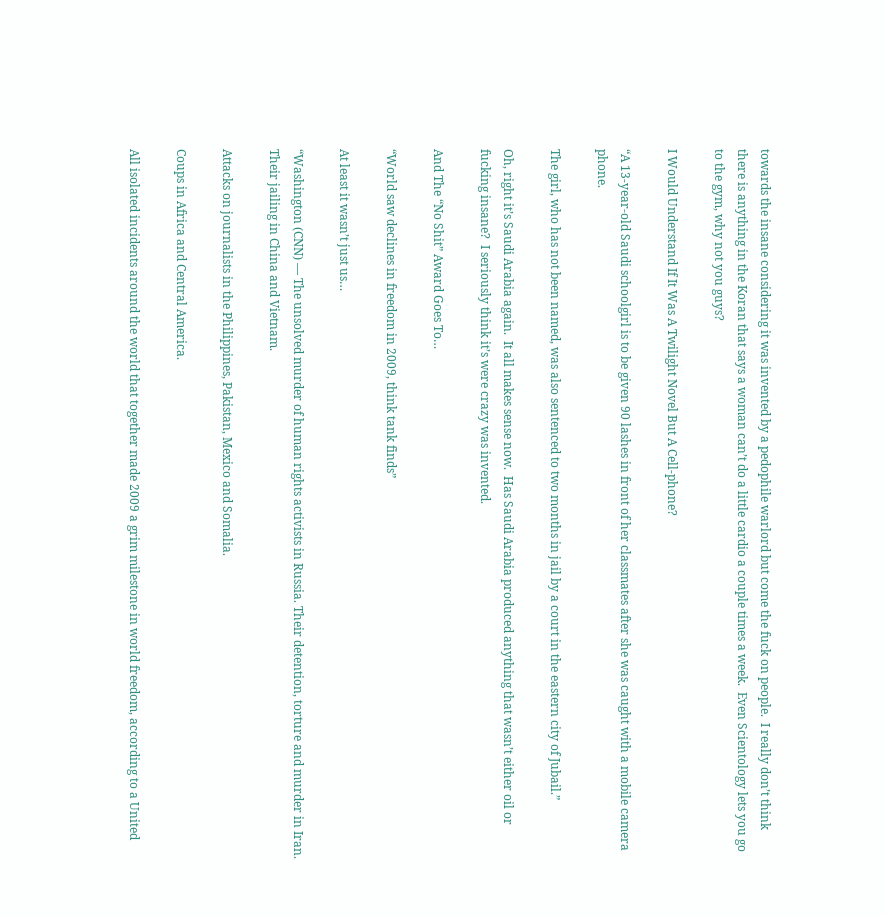towards the insane considering it was invented by a pedophile warlord but come the fuck on people.  I really don’t think there is anything in the Koran that says a woman can’t do a little cardio a couple times a week.  Even Scientology lets you go to the gym, why not you guys?

I Would Understand If It Was A Twilight Novel But A Cell-phone?

“A 13-year-old Saudi schoolgirl is to be given 90 lashes in front of her classmates after she was caught with a mobile camera phone.

The girl, who has not been named, was also sentenced to two months in jail by a court in the eastern city of Jubail.”

Oh, right it’s Saudi Arabia again.  It all makes sense now.  Has Saudi Arabia produced anything that wasn’t either oil or fucking insane?  I seriously think it’s were crazy was invented.

And The “No Shit” Award Goes To…

“World saw declines in freedom in 2009, think tank finds”

At least it wasn’t just us…

“Washington (CNN) — The unsolved murder of human rights activists in Russia. Their detention, torture and murder in Iran. Their jailing in China and Vietnam.

Attacks on journalists in the Philippines, Pakistan, Mexico and Somalia.

Coups in Africa and Central America.

All isolated incidents around the world that together made 2009 a grim milestone in world freedom, according to a United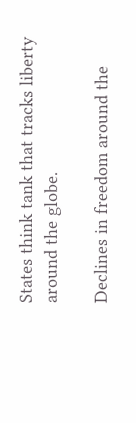States think tank that tracks liberty around the globe.

Declines in freedom around the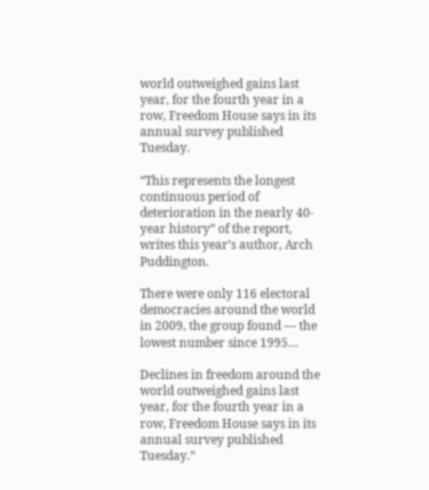world outweighed gains last year, for the fourth year in a row, Freedom House says in its annual survey published Tuesday.

“This represents the longest continuous period of deterioration in the nearly 40-year history” of the report, writes this year’s author, Arch Puddington.

There were only 116 electoral democracies around the world in 2009, the group found — the lowest number since 1995…

Declines in freedom around the world outweighed gains last year, for the fourth year in a row, Freedom House says in its annual survey published Tuesday.”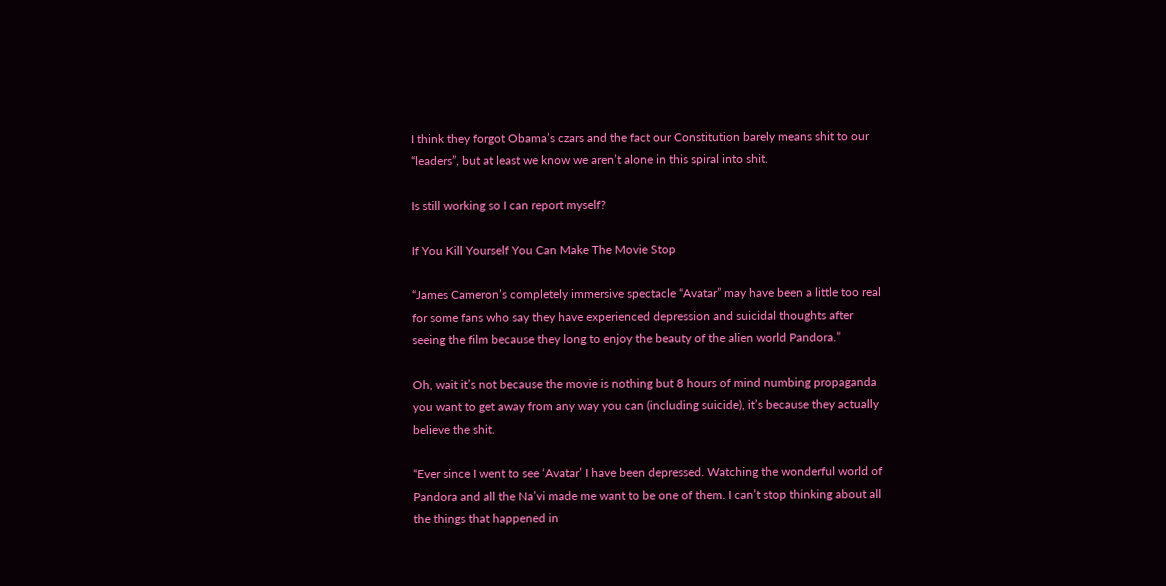I think they forgot Obama’s czars and the fact our Constitution barely means shit to our “leaders”, but at least we know we aren’t alone in this spiral into shit.

Is still working so I can report myself?

If You Kill Yourself You Can Make The Movie Stop

“James Cameron’s completely immersive spectacle “Avatar” may have been a little too real for some fans who say they have experienced depression and suicidal thoughts after seeing the film because they long to enjoy the beauty of the alien world Pandora.”

Oh, wait it’s not because the movie is nothing but 8 hours of mind numbing propaganda you want to get away from any way you can (including suicide), it’s because they actually believe the shit.

“Ever since I went to see ‘Avatar’ I have been depressed. Watching the wonderful world of Pandora and all the Na’vi made me want to be one of them. I can’t stop thinking about all the things that happened in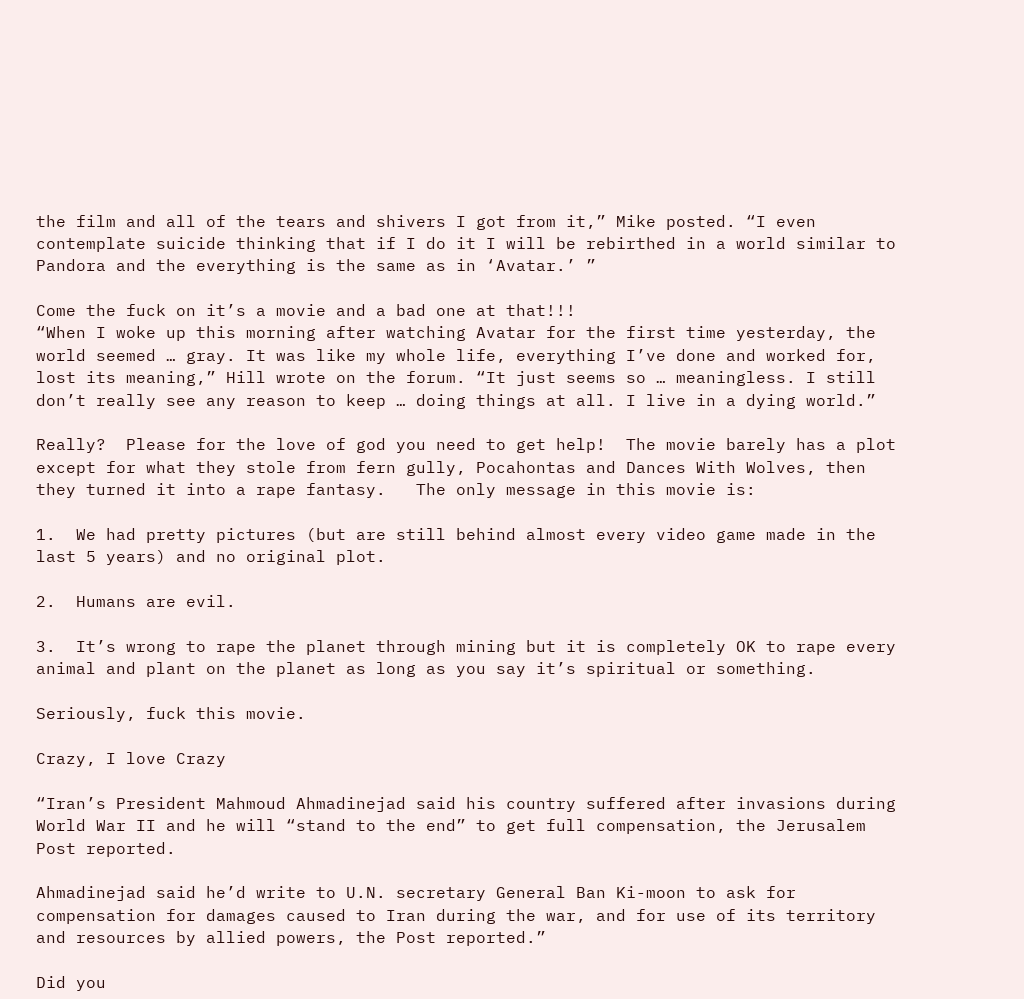the film and all of the tears and shivers I got from it,” Mike posted. “I even contemplate suicide thinking that if I do it I will be rebirthed in a world similar to Pandora and the everything is the same as in ‘Avatar.’ ”

Come the fuck on it’s a movie and a bad one at that!!!
“When I woke up this morning after watching Avatar for the first time yesterday, the world seemed … gray. It was like my whole life, everything I’ve done and worked for, lost its meaning,” Hill wrote on the forum. “It just seems so … meaningless. I still don’t really see any reason to keep … doing things at all. I live in a dying world.”

Really?  Please for the love of god you need to get help!  The movie barely has a plot except for what they stole from fern gully, Pocahontas and Dances With Wolves, then they turned it into a rape fantasy.   The only message in this movie is:

1.  We had pretty pictures (but are still behind almost every video game made in the last 5 years) and no original plot.

2.  Humans are evil.

3.  It’s wrong to rape the planet through mining but it is completely OK to rape every animal and plant on the planet as long as you say it’s spiritual or something.

Seriously, fuck this movie.

Crazy, I love Crazy

“Iran’s President Mahmoud Ahmadinejad said his country suffered after invasions during World War II and he will “stand to the end” to get full compensation, the Jerusalem Post reported.

Ahmadinejad said he’d write to U.N. secretary General Ban Ki-moon to ask for compensation for damages caused to Iran during the war, and for use of its territory and resources by allied powers, the Post reported.”

Did you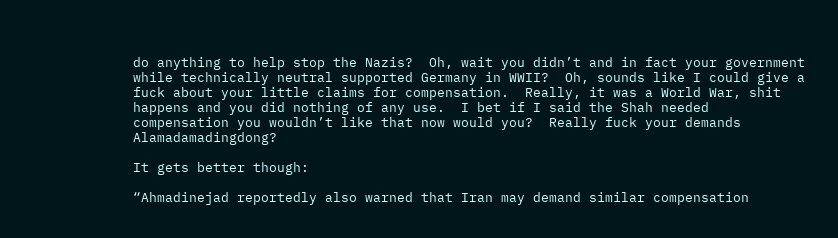do anything to help stop the Nazis?  Oh, wait you didn’t and in fact your government while technically neutral supported Germany in WWII?  Oh, sounds like I could give a fuck about your little claims for compensation.  Really, it was a World War, shit happens and you did nothing of any use.  I bet if I said the Shah needed compensation you wouldn’t like that now would you?  Really fuck your demands Alamadamadingdong?

It gets better though:

“Ahmadinejad reportedly also warned that Iran may demand similar compensation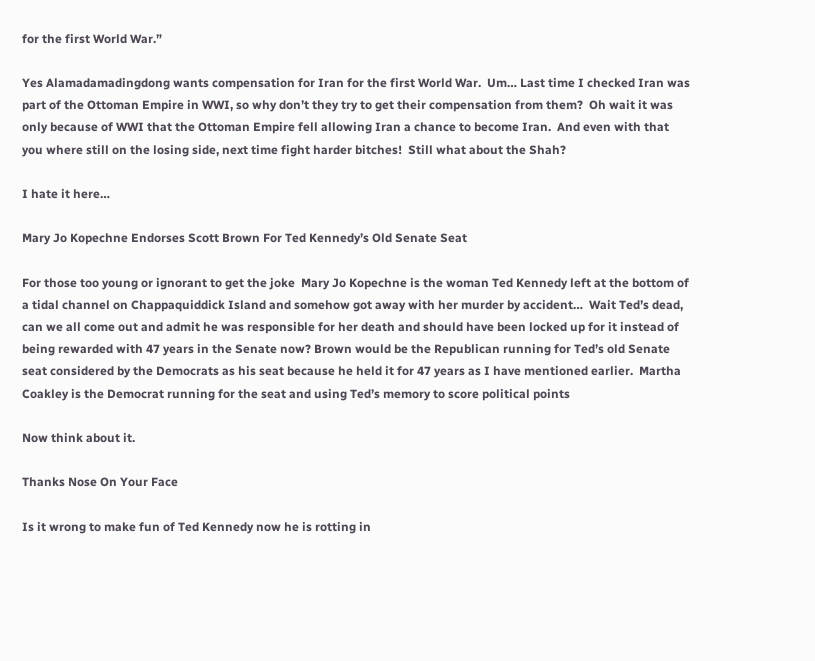for the first World War.”

Yes Alamadamadingdong wants compensation for Iran for the first World War.  Um… Last time I checked Iran was part of the Ottoman Empire in WWI, so why don’t they try to get their compensation from them?  Oh wait it was only because of WWI that the Ottoman Empire fell allowing Iran a chance to become Iran.  And even with that you where still on the losing side, next time fight harder bitches!  Still what about the Shah?

I hate it here…

Mary Jo Kopechne Endorses Scott Brown For Ted Kennedy’s Old Senate Seat

For those too young or ignorant to get the joke  Mary Jo Kopechne is the woman Ted Kennedy left at the bottom of a tidal channel on Chappaquiddick Island and somehow got away with her murder by accident…  Wait Ted’s dead, can we all come out and admit he was responsible for her death and should have been locked up for it instead of being rewarded with 47 years in the Senate now? Brown would be the Republican running for Ted’s old Senate seat considered by the Democrats as his seat because he held it for 47 years as I have mentioned earlier.  Martha Coakley is the Democrat running for the seat and using Ted’s memory to score political points

Now think about it.

Thanks Nose On Your Face

Is it wrong to make fun of Ted Kennedy now he is rotting in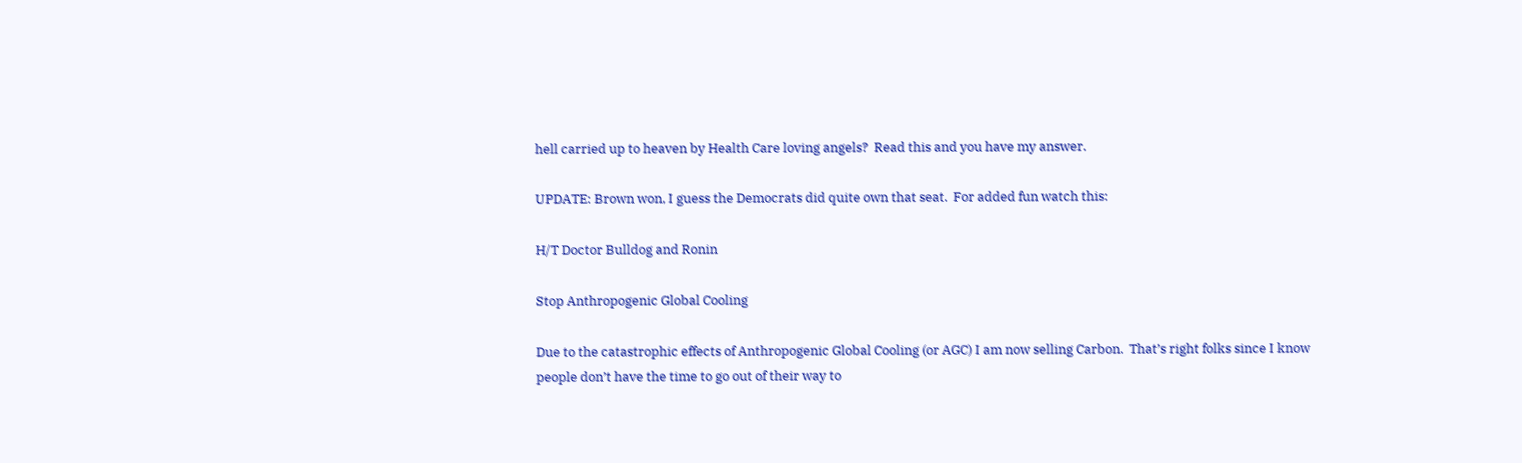hell carried up to heaven by Health Care loving angels?  Read this and you have my answer.

UPDATE: Brown won, I guess the Democrats did quite own that seat.  For added fun watch this:

H/T Doctor Bulldog and Ronin

Stop Anthropogenic Global Cooling

Due to the catastrophic effects of Anthropogenic Global Cooling (or AGC) I am now selling Carbon.  That’s right folks since I know people don’t have the time to go out of their way to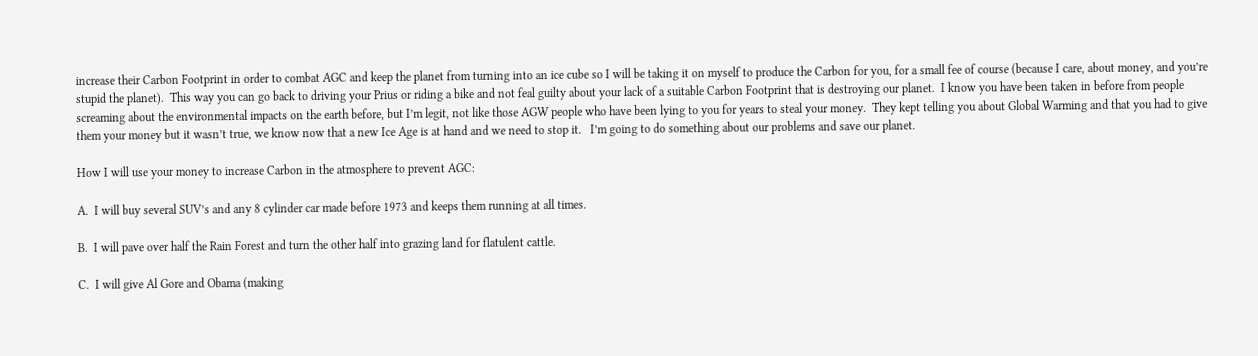increase their Carbon Footprint in order to combat AGC and keep the planet from turning into an ice cube so I will be taking it on myself to produce the Carbon for you, for a small fee of course (because I care, about money, and you’re stupid the planet).  This way you can go back to driving your Prius or riding a bike and not feal guilty about your lack of a suitable Carbon Footprint that is destroying our planet.  I know you have been taken in before from people screaming about the environmental impacts on the earth before, but I’m legit, not like those AGW people who have been lying to you for years to steal your money.  They kept telling you about Global Warming and that you had to give them your money but it wasn’t true, we know now that a new Ice Age is at hand and we need to stop it.   I’m going to do something about our problems and save our planet.

How I will use your money to increase Carbon in the atmosphere to prevent AGC:

A.  I will buy several SUV’s and any 8 cylinder car made before 1973 and keeps them running at all times.

B.  I will pave over half the Rain Forest and turn the other half into grazing land for flatulent cattle.

C.  I will give Al Gore and Obama (making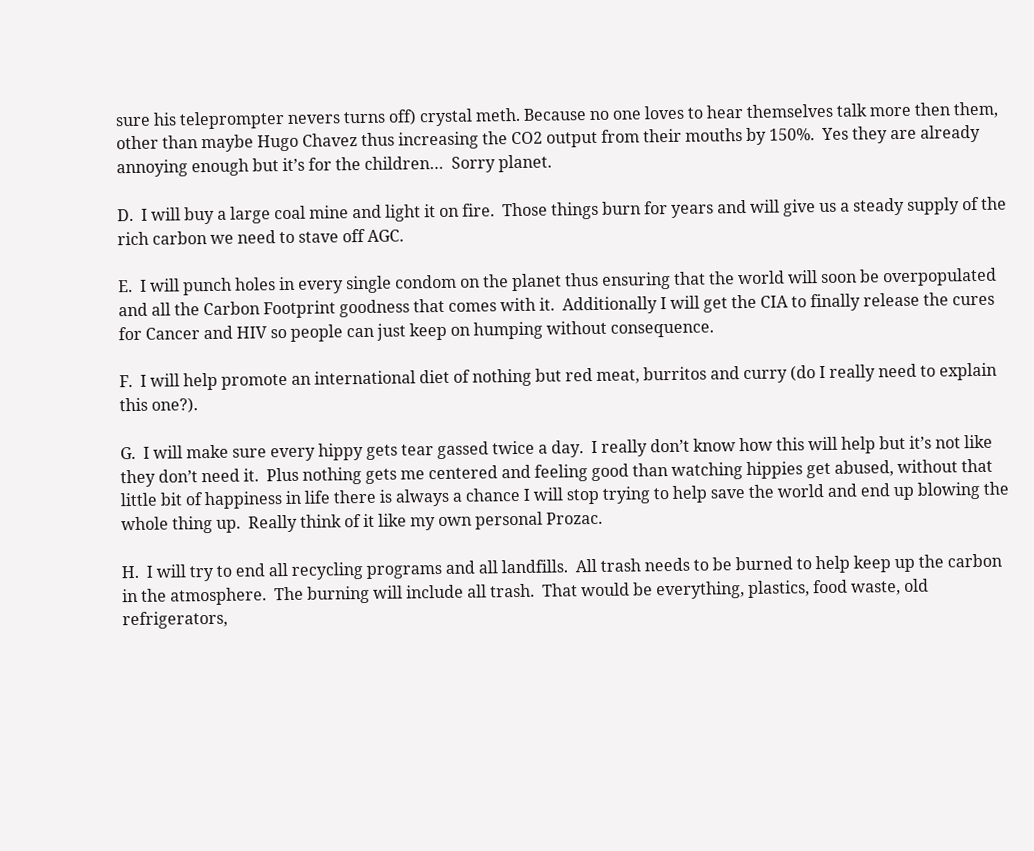sure his teleprompter nevers turns off) crystal meth. Because no one loves to hear themselves talk more then them, other than maybe Hugo Chavez thus increasing the CO2 output from their mouths by 150%.  Yes they are already annoying enough but it’s for the children…  Sorry planet.

D.  I will buy a large coal mine and light it on fire.  Those things burn for years and will give us a steady supply of the rich carbon we need to stave off AGC.

E.  I will punch holes in every single condom on the planet thus ensuring that the world will soon be overpopulated and all the Carbon Footprint goodness that comes with it.  Additionally I will get the CIA to finally release the cures for Cancer and HIV so people can just keep on humping without consequence.

F.  I will help promote an international diet of nothing but red meat, burritos and curry (do I really need to explain this one?).

G.  I will make sure every hippy gets tear gassed twice a day.  I really don’t know how this will help but it’s not like they don’t need it.  Plus nothing gets me centered and feeling good than watching hippies get abused, without that little bit of happiness in life there is always a chance I will stop trying to help save the world and end up blowing the whole thing up.  Really think of it like my own personal Prozac.

H.  I will try to end all recycling programs and all landfills.  All trash needs to be burned to help keep up the carbon in the atmosphere.  The burning will include all trash.  That would be everything, plastics, food waste, old refrigerators,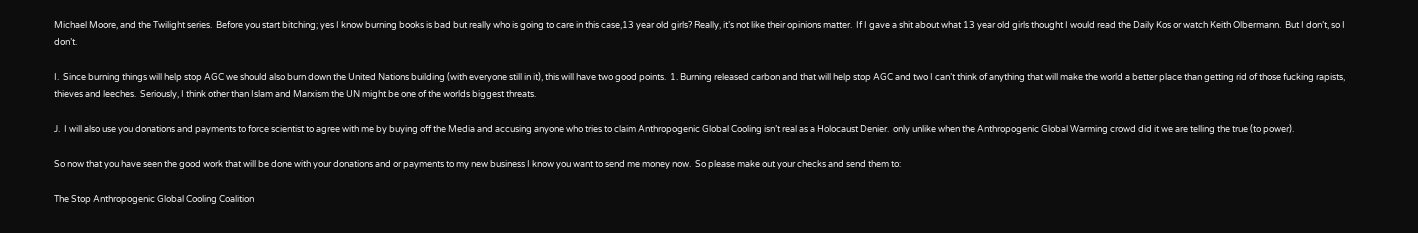Michael Moore, and the Twilight series.  Before you start bitching; yes I know burning books is bad but really who is going to care in this case,13 year old girls? Really, it’s not like their opinions matter.  If I gave a shit about what 13 year old girls thought I would read the Daily Kos or watch Keith Olbermann.  But I don’t, so I don’t.

I.  Since burning things will help stop AGC we should also burn down the United Nations building (with everyone still in it), this will have two good points.  1. Burning released carbon and that will help stop AGC and two I can’t think of anything that will make the world a better place than getting rid of those fucking rapists, thieves and leeches.  Seriously, I think other than Islam and Marxism the UN might be one of the worlds biggest threats.

J.  I will also use you donations and payments to force scientist to agree with me by buying off the Media and accusing anyone who tries to claim Anthropogenic Global Cooling isn’t real as a Holocaust Denier.  only unlike when the Anthropogenic Global Warming crowd did it we are telling the true (to power).

So now that you have seen the good work that will be done with your donations and or payments to my new business I know you want to send me money now.  So please make out your checks and send them to:

The Stop Anthropogenic Global Cooling Coalition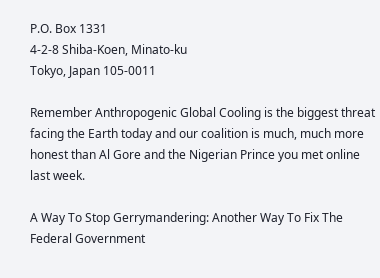P.O. Box 1331
4-2-8 Shiba-Koen, Minato-ku
Tokyo, Japan 105-0011

Remember Anthropogenic Global Cooling is the biggest threat facing the Earth today and our coalition is much, much more honest than Al Gore and the Nigerian Prince you met online last week.

A Way To Stop Gerrymandering: Another Way To Fix The Federal Government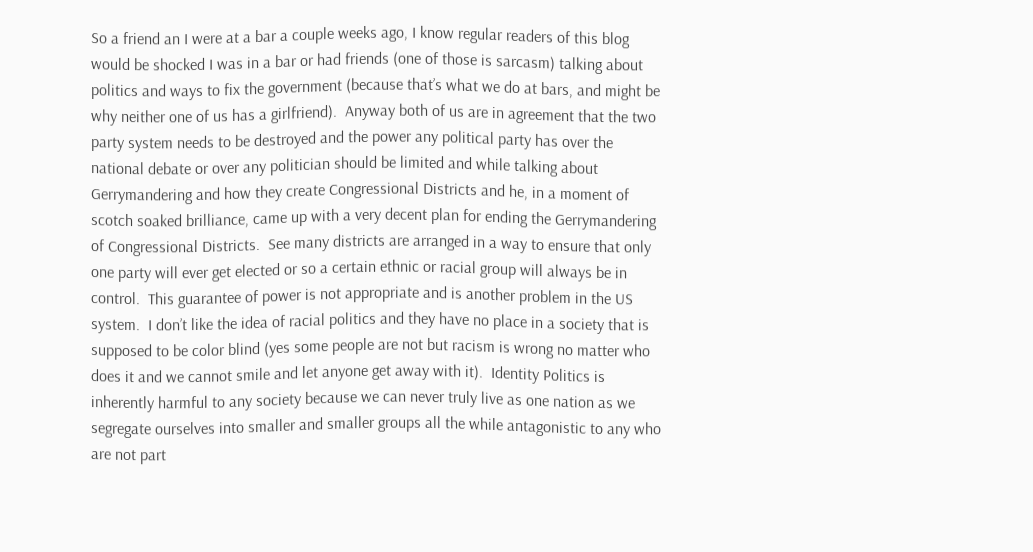So a friend an I were at a bar a couple weeks ago, I know regular readers of this blog would be shocked I was in a bar or had friends (one of those is sarcasm) talking about politics and ways to fix the government (because that’s what we do at bars, and might be why neither one of us has a girlfriend).  Anyway both of us are in agreement that the two party system needs to be destroyed and the power any political party has over the national debate or over any politician should be limited and while talking about Gerrymandering and how they create Congressional Districts and he, in a moment of scotch soaked brilliance, came up with a very decent plan for ending the Gerrymandering of Congressional Districts.  See many districts are arranged in a way to ensure that only one party will ever get elected or so a certain ethnic or racial group will always be in control.  This guarantee of power is not appropriate and is another problem in the US system.  I don’t like the idea of racial politics and they have no place in a society that is supposed to be color blind (yes some people are not but racism is wrong no matter who does it and we cannot smile and let anyone get away with it).  Identity Politics is inherently harmful to any society because we can never truly live as one nation as we segregate ourselves into smaller and smaller groups all the while antagonistic to any who are not part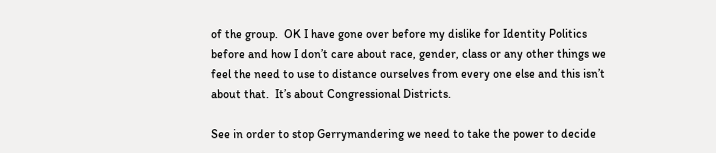of the group.  OK I have gone over before my dislike for Identity Politics before and how I don’t care about race, gender, class or any other things we feel the need to use to distance ourselves from every one else and this isn’t about that.  It’s about Congressional Districts.

See in order to stop Gerrymandering we need to take the power to decide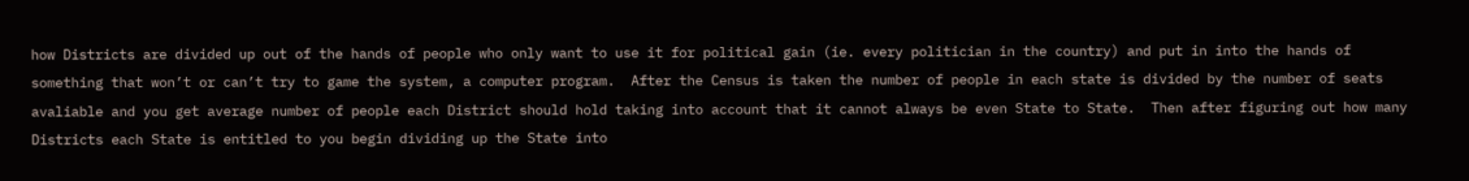how Districts are divided up out of the hands of people who only want to use it for political gain (ie. every politician in the country) and put in into the hands of something that won’t or can’t try to game the system, a computer program.  After the Census is taken the number of people in each state is divided by the number of seats avaliable and you get average number of people each District should hold taking into account that it cannot always be even State to State.  Then after figuring out how many Districts each State is entitled to you begin dividing up the State into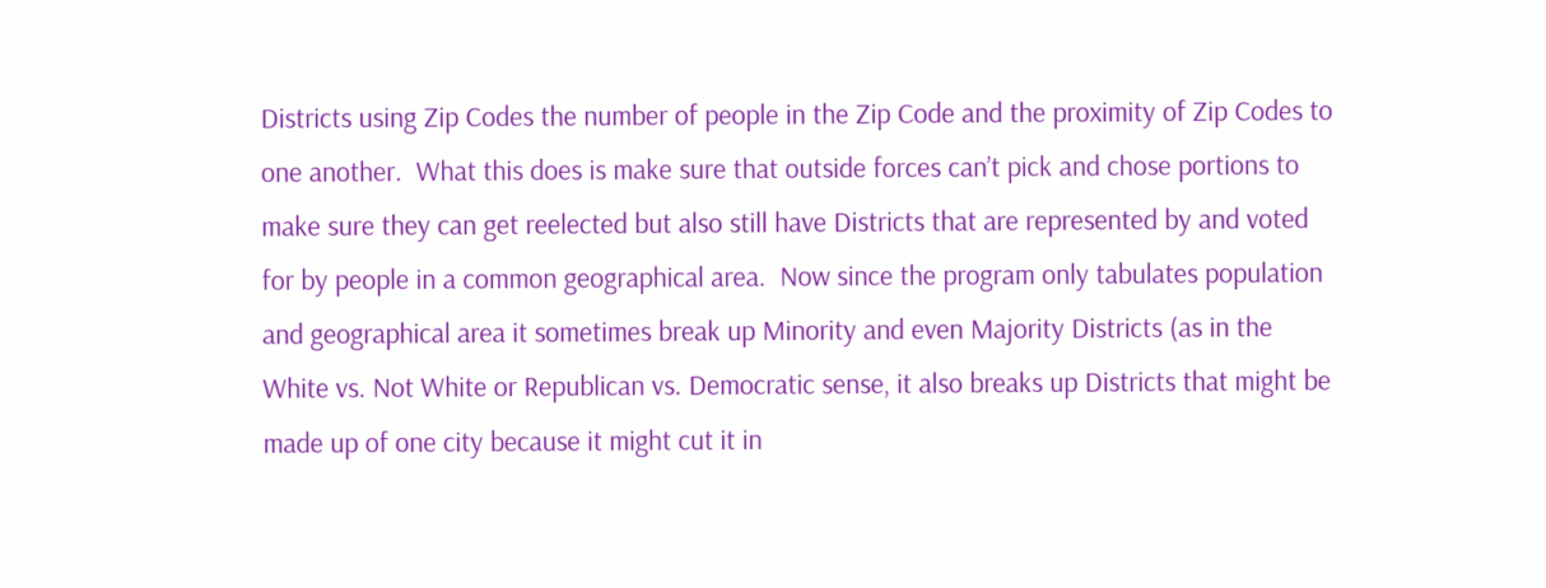Districts using Zip Codes the number of people in the Zip Code and the proximity of Zip Codes to one another.  What this does is make sure that outside forces can’t pick and chose portions to make sure they can get reelected but also still have Districts that are represented by and voted for by people in a common geographical area.  Now since the program only tabulates population and geographical area it sometimes break up Minority and even Majority Districts (as in the White vs. Not White or Republican vs. Democratic sense, it also breaks up Districts that might be made up of one city because it might cut it in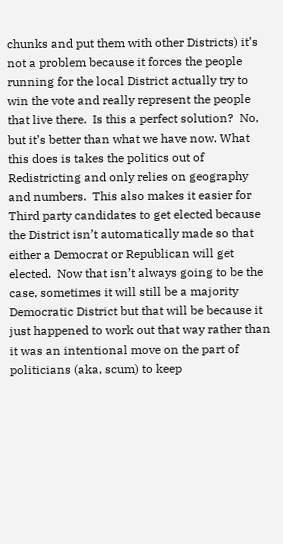chunks and put them with other Districts) it’s not a problem because it forces the people running for the local District actually try to win the vote and really represent the people that live there.  Is this a perfect solution?  No, but it’s better than what we have now. What this does is takes the politics out of Redistricting and only relies on geography and numbers.  This also makes it easier for Third party candidates to get elected because the District isn’t automatically made so that either a Democrat or Republican will get elected.  Now that isn’t always going to be the case, sometimes it will still be a majority Democratic District but that will be because it just happened to work out that way rather than it was an intentional move on the part of politicians (aka, scum) to keep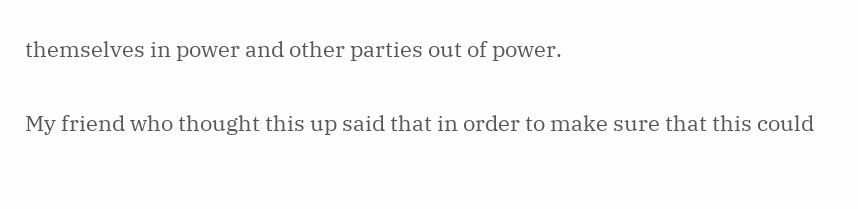themselves in power and other parties out of power.

My friend who thought this up said that in order to make sure that this could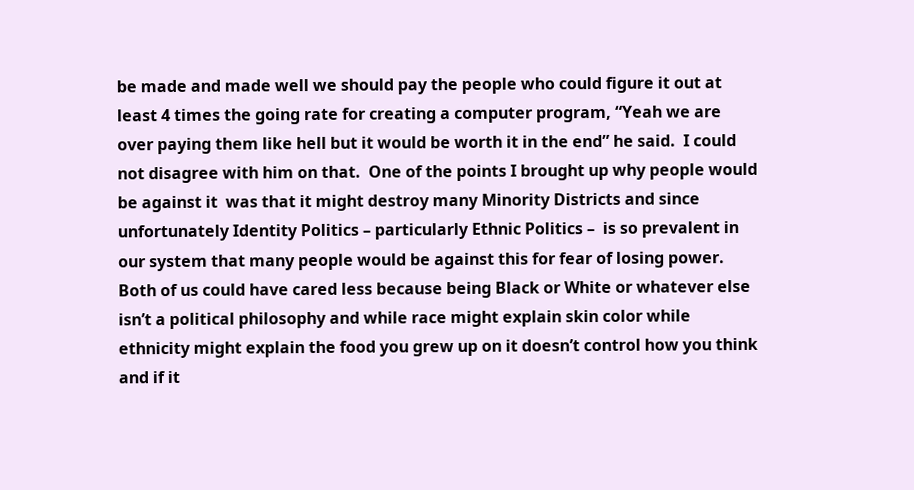be made and made well we should pay the people who could figure it out at least 4 times the going rate for creating a computer program, “Yeah we are over paying them like hell but it would be worth it in the end” he said.  I could not disagree with him on that.  One of the points I brought up why people would be against it  was that it might destroy many Minority Districts and since unfortunately Identity Politics – particularly Ethnic Politics –  is so prevalent in our system that many people would be against this for fear of losing power.  Both of us could have cared less because being Black or White or whatever else isn’t a political philosophy and while race might explain skin color while ethnicity might explain the food you grew up on it doesn’t control how you think and if it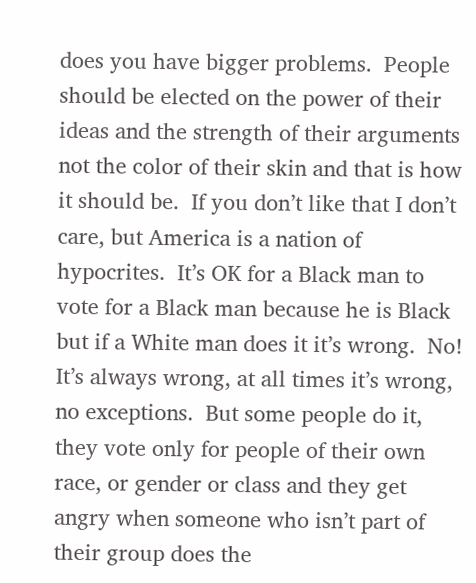does you have bigger problems.  People should be elected on the power of their ideas and the strength of their arguments not the color of their skin and that is how it should be.  If you don’t like that I don’t care, but America is a nation of hypocrites.  It’s OK for a Black man to vote for a Black man because he is Black but if a White man does it it’s wrong.  No! It’s always wrong, at all times it’s wrong, no exceptions.  But some people do it, they vote only for people of their own race, or gender or class and they get angry when someone who isn’t part of their group does the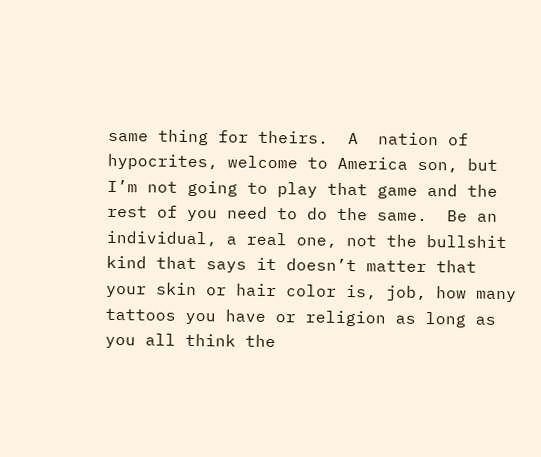same thing for theirs.  A  nation of hypocrites, welcome to America son, but I’m not going to play that game and the rest of you need to do the same.  Be an individual, a real one, not the bullshit kind that says it doesn’t matter that your skin or hair color is, job, how many tattoos you have or religion as long as you all think the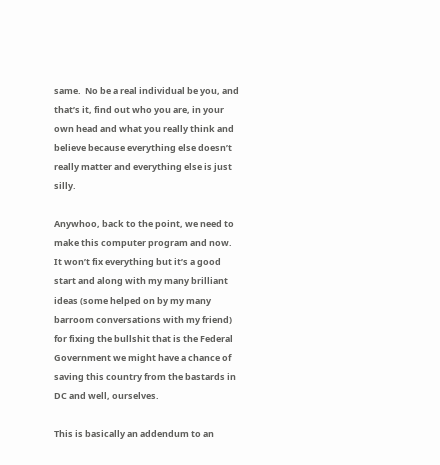same.  No be a real individual be you, and that’s it, find out who you are, in your own head and what you really think and believe because everything else doesn’t really matter and everything else is just silly.

Anywhoo, back to the point, we need to make this computer program and now.  It won’t fix everything but it’s a good start and along with my many brilliant ideas (some helped on by my many barroom conversations with my friend) for fixing the bullshit that is the Federal Government we might have a chance of saving this country from the bastards in DC and well, ourselves.

This is basically an addendum to an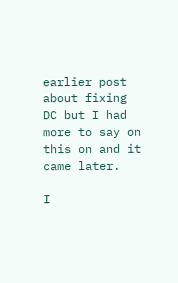earlier post about fixing DC but I had more to say on this on and it came later.

I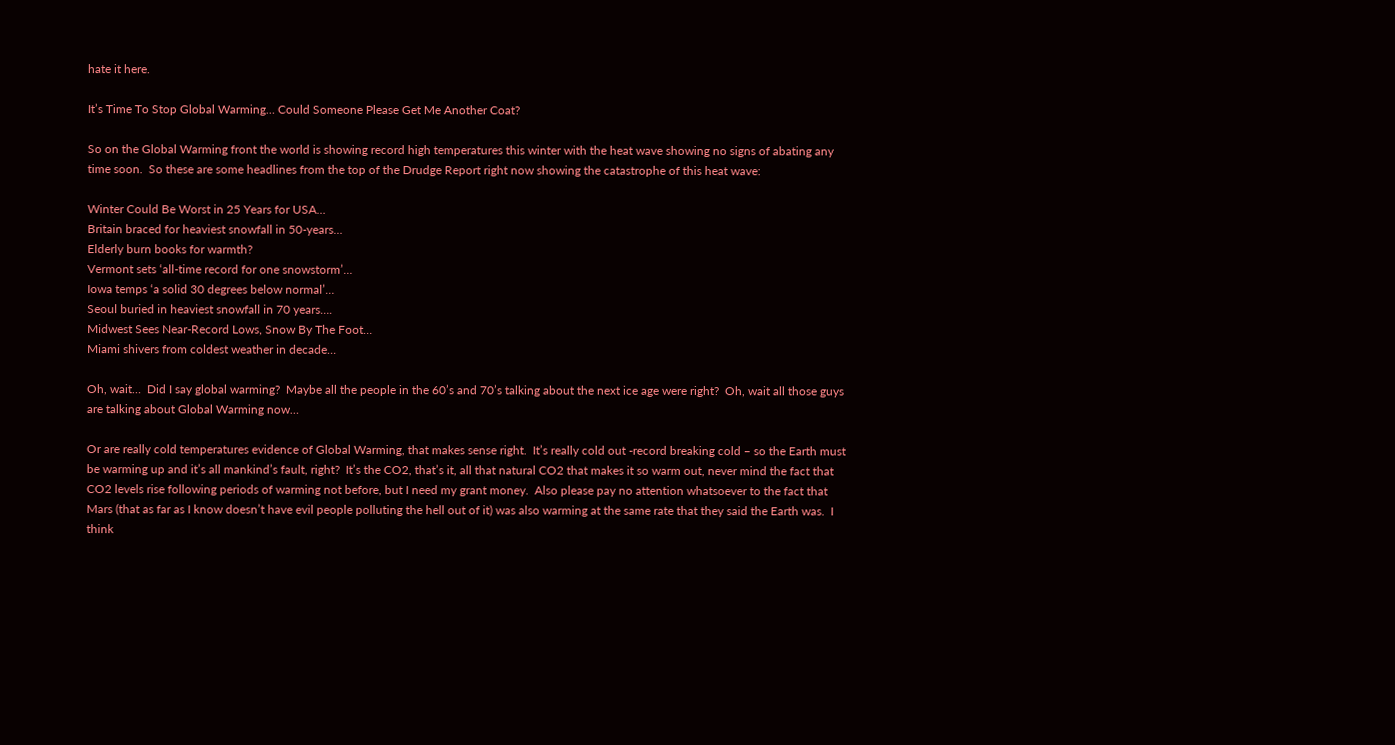hate it here.

It’s Time To Stop Global Warming… Could Someone Please Get Me Another Coat?

So on the Global Warming front the world is showing record high temperatures this winter with the heat wave showing no signs of abating any time soon.  So these are some headlines from the top of the Drudge Report right now showing the catastrophe of this heat wave:

Winter Could Be Worst in 25 Years for USA…
Britain braced for heaviest snowfall in 50-years…
Elderly burn books for warmth?
Vermont sets ‘all-time record for one snowstorm’…
Iowa temps ‘a solid 30 degrees below normal’…
Seoul buried in heaviest snowfall in 70 years….
Midwest Sees Near-Record Lows, Snow By The Foot…
Miami shivers from coldest weather in decade…

Oh, wait…  Did I say global warming?  Maybe all the people in the 60’s and 70’s talking about the next ice age were right?  Oh, wait all those guys are talking about Global Warming now…

Or are really cold temperatures evidence of Global Warming, that makes sense right.  It’s really cold out -record breaking cold – so the Earth must be warming up and it’s all mankind’s fault, right?  It’s the CO2, that’s it, all that natural CO2 that makes it so warm out, never mind the fact that CO2 levels rise following periods of warming not before, but I need my grant money.  Also please pay no attention whatsoever to the fact that Mars (that as far as I know doesn’t have evil people polluting the hell out of it) was also warming at the same rate that they said the Earth was.  I think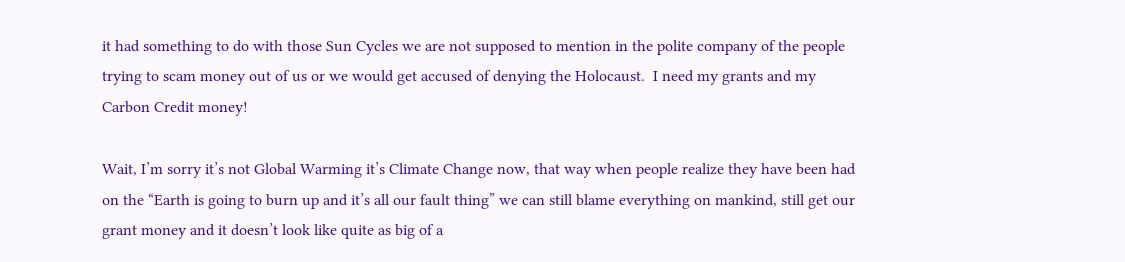it had something to do with those Sun Cycles we are not supposed to mention in the polite company of the people trying to scam money out of us or we would get accused of denying the Holocaust.  I need my grants and my Carbon Credit money!

Wait, I’m sorry it’s not Global Warming it’s Climate Change now, that way when people realize they have been had on the “Earth is going to burn up and it’s all our fault thing” we can still blame everything on mankind, still get our grant money and it doesn’t look like quite as big of a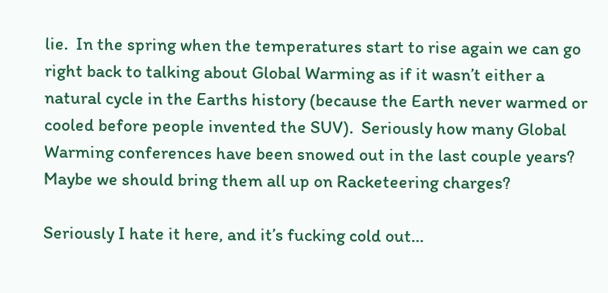lie.  In the spring when the temperatures start to rise again we can go right back to talking about Global Warming as if it wasn’t either a natural cycle in the Earths history (because the Earth never warmed or cooled before people invented the SUV).  Seriously how many Global Warming conferences have been snowed out in the last couple years?  Maybe we should bring them all up on Racketeering charges?

Seriously I hate it here, and it’s fucking cold out…